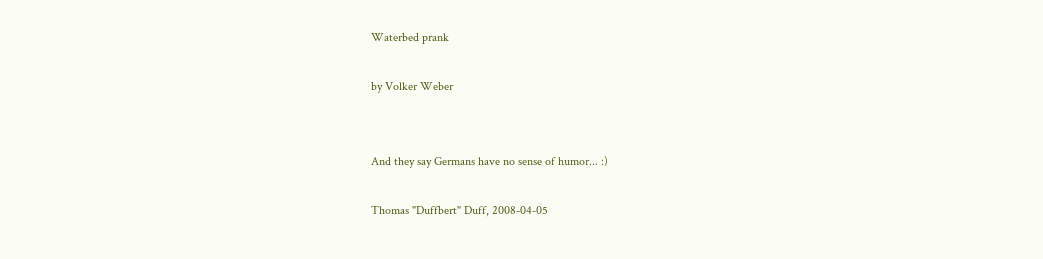Waterbed prank

by Volker Weber


And they say Germans have no sense of humor... :)

Thomas "Duffbert" Duff, 2008-04-05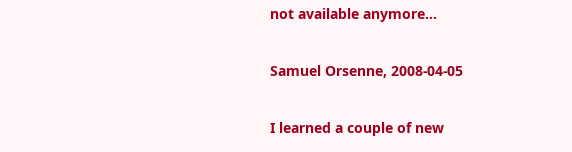not available anymore...

Samuel Orsenne, 2008-04-05

I learned a couple of new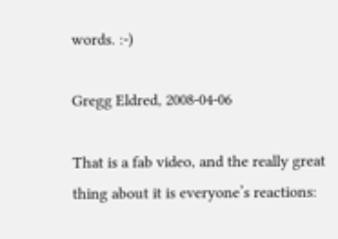words. :-)

Gregg Eldred, 2008-04-06

That is a fab video, and the really great thing about it is everyone’s reactions: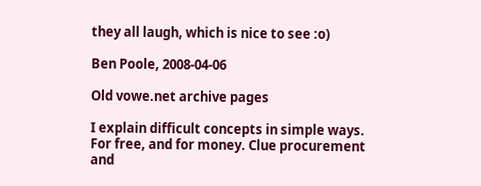they all laugh, which is nice to see :o)

Ben Poole, 2008-04-06

Old vowe.net archive pages

I explain difficult concepts in simple ways. For free, and for money. Clue procurement and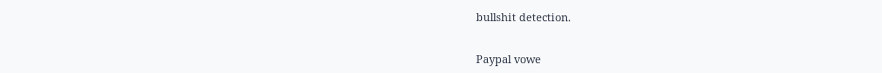bullshit detection.


Paypal vowe